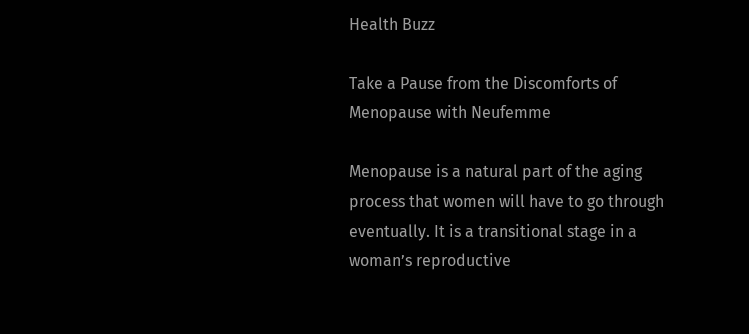Health Buzz

Take a Pause from the Discomforts of Menopause with Neufemme

Menopause is a natural part of the aging process that women will have to go through eventually. It is a transitional stage in a woman’s reproductive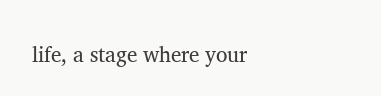life, a stage where your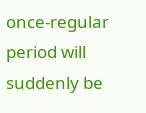once-regular period will suddenly be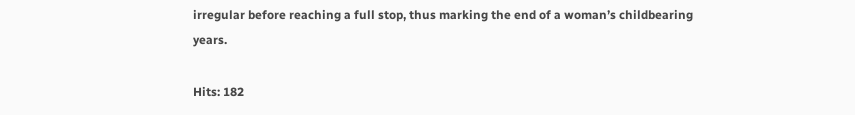irregular before reaching a full stop, thus marking the end of a woman’s childbearing years.

Hits: 182